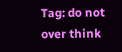Tag: do not over think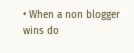• When a non blogger wins do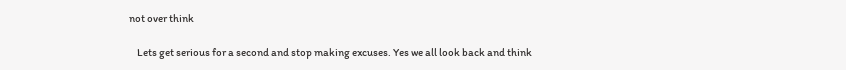not over think

    Lets get serious for a second and stop making excuses. Yes we all look back and think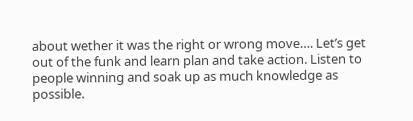about wether it was the right or wrong move…. Let’s get out of the funk and learn plan and take action. Listen to people winning and soak up as much knowledge as possible.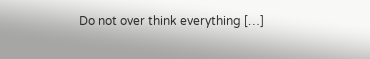Do not over think everything […]